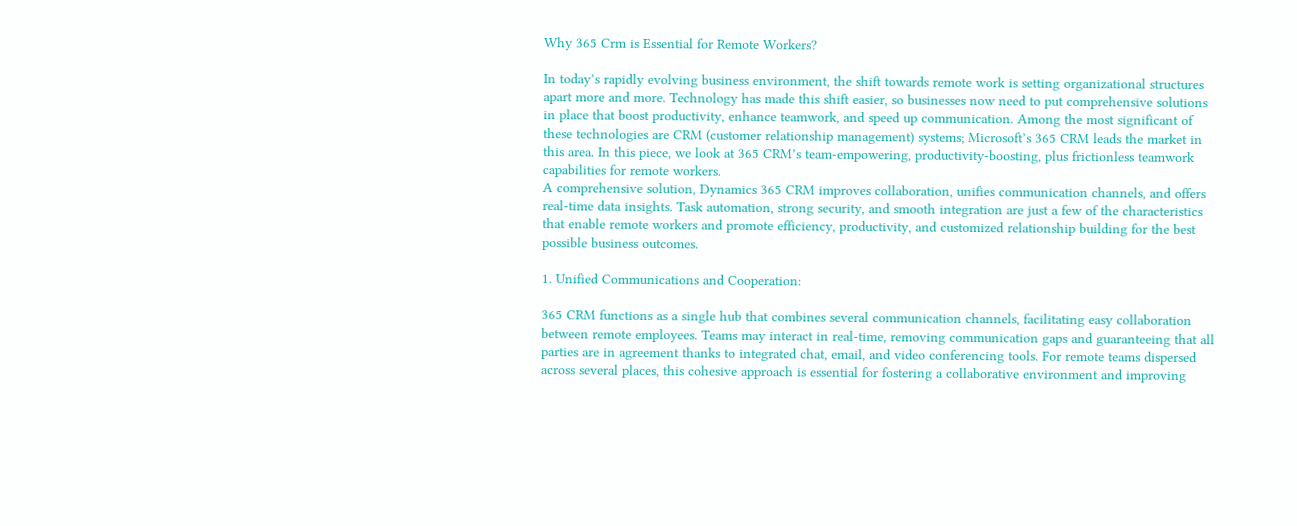Why 365 Crm is Essential for Remote Workers?

In today’s rapidly evolving business environment, the shift towards remote work is setting organizational structures apart more and more. Technology has made this shift easier, so businesses now need to put comprehensive solutions in place that boost productivity, enhance teamwork, and speed up communication. Among the most significant of these technologies are CRM (customer relationship management) systems; Microsoft’s 365 CRM leads the market in this area. In this piece, we look at 365 CRM’s team-empowering, productivity-boosting, plus frictionless teamwork capabilities for remote workers.
A comprehensive solution, Dynamics 365 CRM improves collaboration, unifies communication channels, and offers real-time data insights. Task automation, strong security, and smooth integration are just a few of the characteristics that enable remote workers and promote efficiency, productivity, and customized relationship building for the best possible business outcomes.

1. Unified Communications and Cooperation:

365 CRM functions as a single hub that combines several communication channels, facilitating easy collaboration between remote employees. Teams may interact in real-time, removing communication gaps and guaranteeing that all parties are in agreement thanks to integrated chat, email, and video conferencing tools. For remote teams dispersed across several places, this cohesive approach is essential for fostering a collaborative environment and improving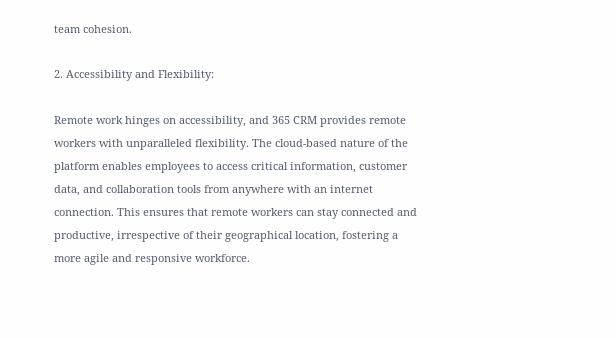team cohesion.

2. Accessibility and Flexibility:

Remote work hinges on accessibility, and 365 CRM provides remote workers with unparalleled flexibility. The cloud-based nature of the platform enables employees to access critical information, customer data, and collaboration tools from anywhere with an internet connection. This ensures that remote workers can stay connected and productive, irrespective of their geographical location, fostering a more agile and responsive workforce.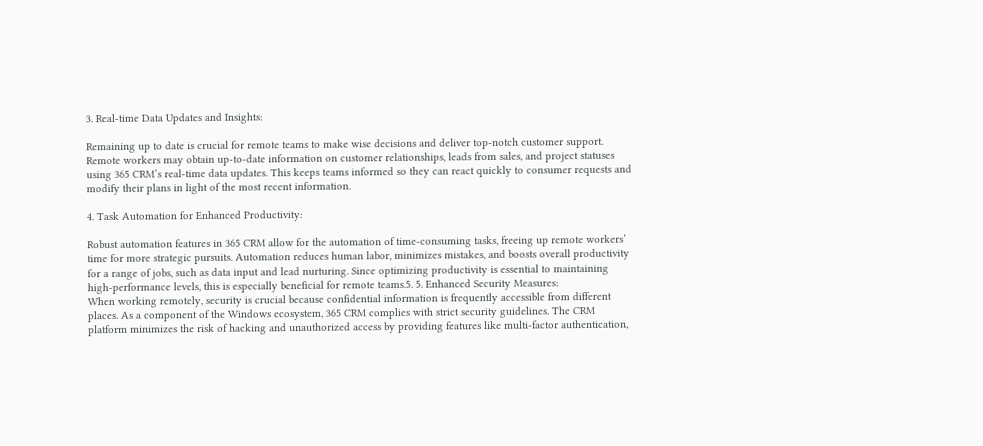3. Real-time Data Updates and Insights:

Remaining up to date is crucial for remote teams to make wise decisions and deliver top-notch customer support. Remote workers may obtain up-to-date information on customer relationships, leads from sales, and project statuses using 365 CRM’s real-time data updates. This keeps teams informed so they can react quickly to consumer requests and modify their plans in light of the most recent information.

4. Task Automation for Enhanced Productivity:

Robust automation features in 365 CRM allow for the automation of time-consuming tasks, freeing up remote workers’ time for more strategic pursuits. Automation reduces human labor, minimizes mistakes, and boosts overall productivity for a range of jobs, such as data input and lead nurturing. Since optimizing productivity is essential to maintaining high-performance levels, this is especially beneficial for remote teams.5. 5. Enhanced Security Measures:
When working remotely, security is crucial because confidential information is frequently accessible from different places. As a component of the Windows ecosystem, 365 CRM complies with strict security guidelines. The CRM platform minimizes the risk of hacking and unauthorized access by providing features like multi-factor authentication,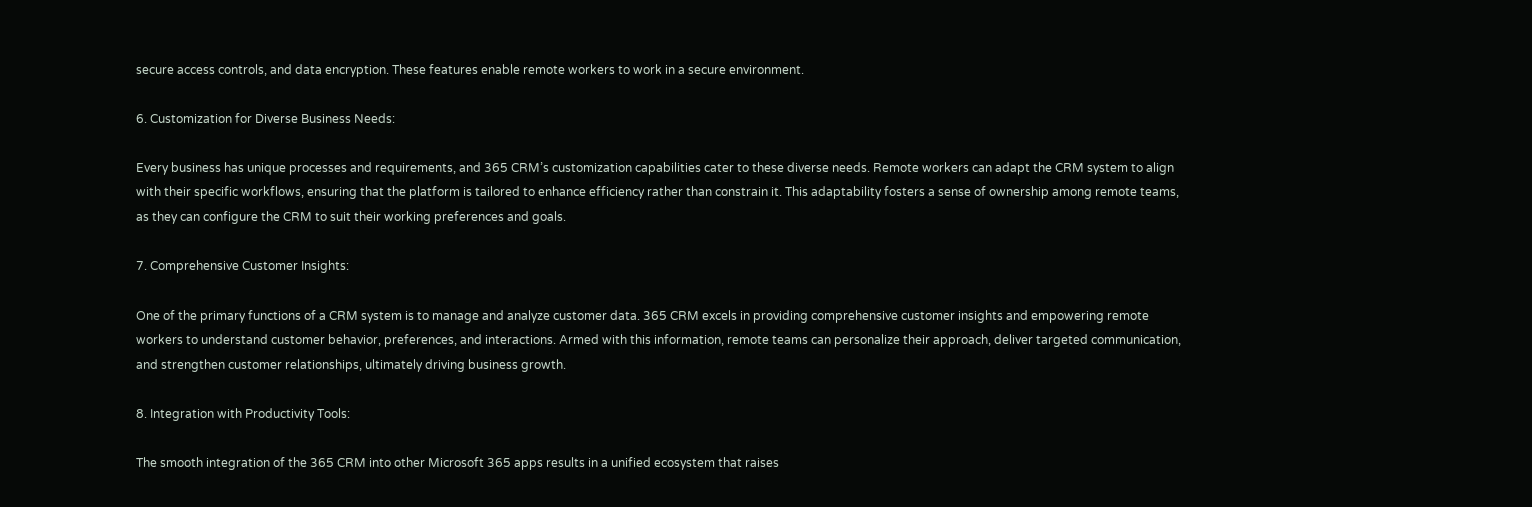secure access controls, and data encryption. These features enable remote workers to work in a secure environment.

6. Customization for Diverse Business Needs:

Every business has unique processes and requirements, and 365 CRM’s customization capabilities cater to these diverse needs. Remote workers can adapt the CRM system to align with their specific workflows, ensuring that the platform is tailored to enhance efficiency rather than constrain it. This adaptability fosters a sense of ownership among remote teams, as they can configure the CRM to suit their working preferences and goals.

7. Comprehensive Customer Insights:

One of the primary functions of a CRM system is to manage and analyze customer data. 365 CRM excels in providing comprehensive customer insights and empowering remote workers to understand customer behavior, preferences, and interactions. Armed with this information, remote teams can personalize their approach, deliver targeted communication, and strengthen customer relationships, ultimately driving business growth.

8. Integration with Productivity Tools:

The smooth integration of the 365 CRM into other Microsoft 365 apps results in a unified ecosystem that raises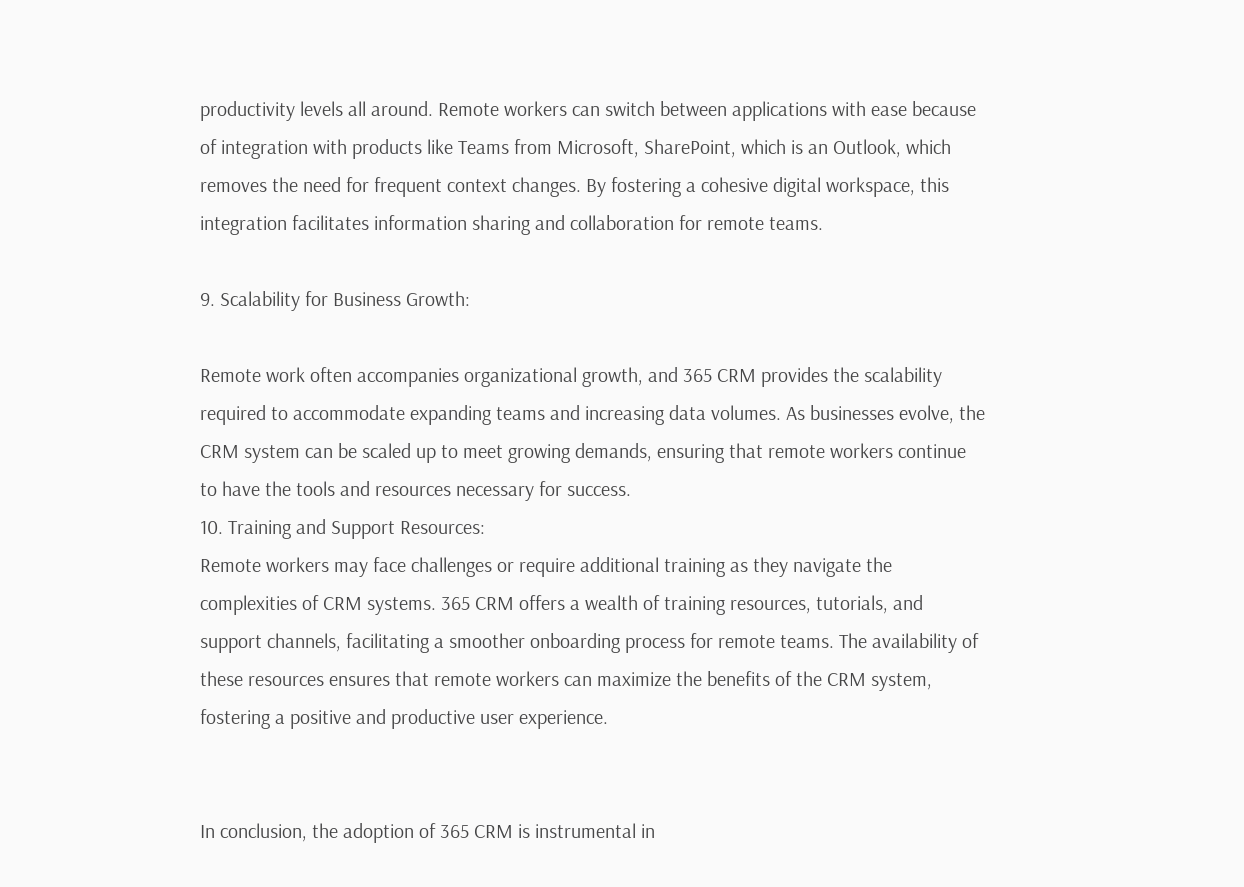productivity levels all around. Remote workers can switch between applications with ease because of integration with products like Teams from Microsoft, SharePoint, which is an Outlook, which removes the need for frequent context changes. By fostering a cohesive digital workspace, this integration facilitates information sharing and collaboration for remote teams.

9. Scalability for Business Growth:

Remote work often accompanies organizational growth, and 365 CRM provides the scalability required to accommodate expanding teams and increasing data volumes. As businesses evolve, the CRM system can be scaled up to meet growing demands, ensuring that remote workers continue to have the tools and resources necessary for success.
10. Training and Support Resources:
Remote workers may face challenges or require additional training as they navigate the complexities of CRM systems. 365 CRM offers a wealth of training resources, tutorials, and support channels, facilitating a smoother onboarding process for remote teams. The availability of these resources ensures that remote workers can maximize the benefits of the CRM system, fostering a positive and productive user experience.


In conclusion, the adoption of 365 CRM is instrumental in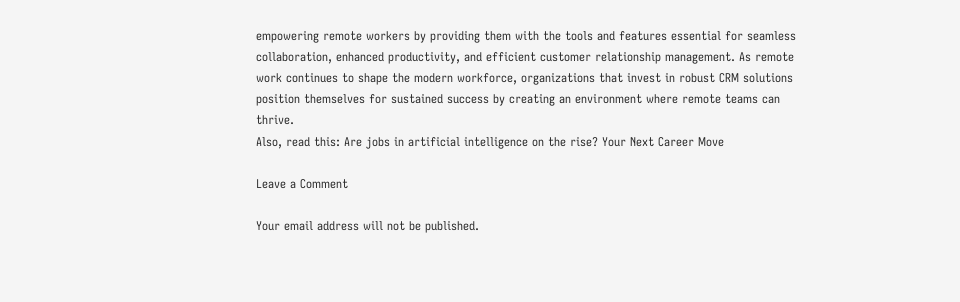empowering remote workers by providing them with the tools and features essential for seamless collaboration, enhanced productivity, and efficient customer relationship management. As remote work continues to shape the modern workforce, organizations that invest in robust CRM solutions position themselves for sustained success by creating an environment where remote teams can thrive.
Also, read this: Are jobs in artificial intelligence on the rise? Your Next Career Move

Leave a Comment

Your email address will not be published.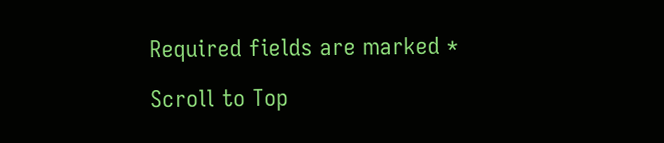Required fields are marked *

Scroll to Top